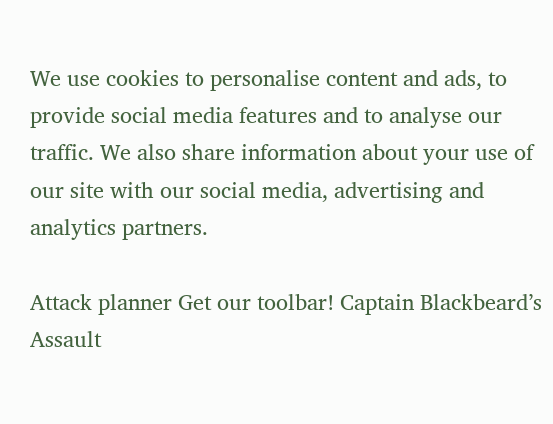We use cookies to personalise content and ads, to provide social media features and to analyse our traffic. We also share information about your use of our site with our social media, advertising and analytics partners.

Attack planner Get our toolbar! Captain Blackbeard’s Assault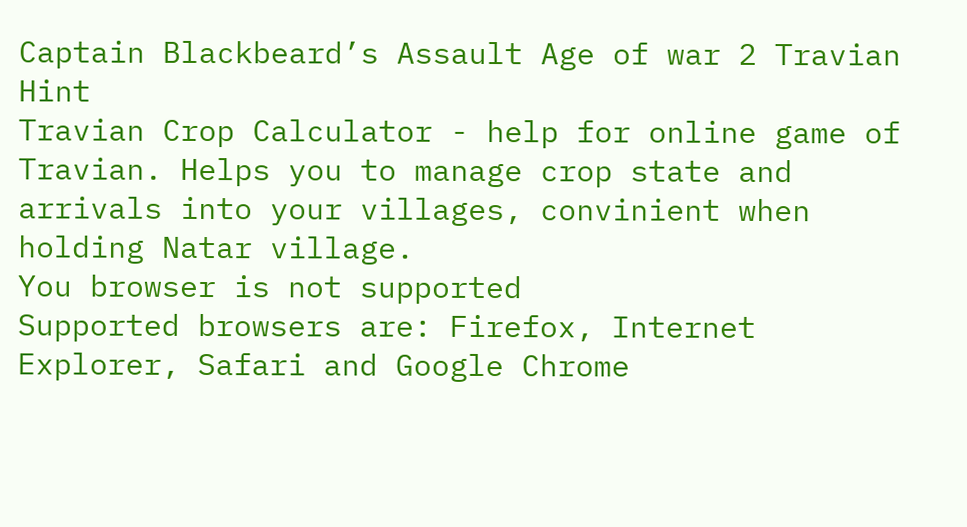Captain Blackbeard’s Assault Age of war 2 Travian Hint
Travian Crop Calculator - help for online game of Travian. Helps you to manage crop state and arrivals into your villages, convinient when holding Natar village.
You browser is not supported
Supported browsers are: Firefox, Internet Explorer, Safari and Google Chrome